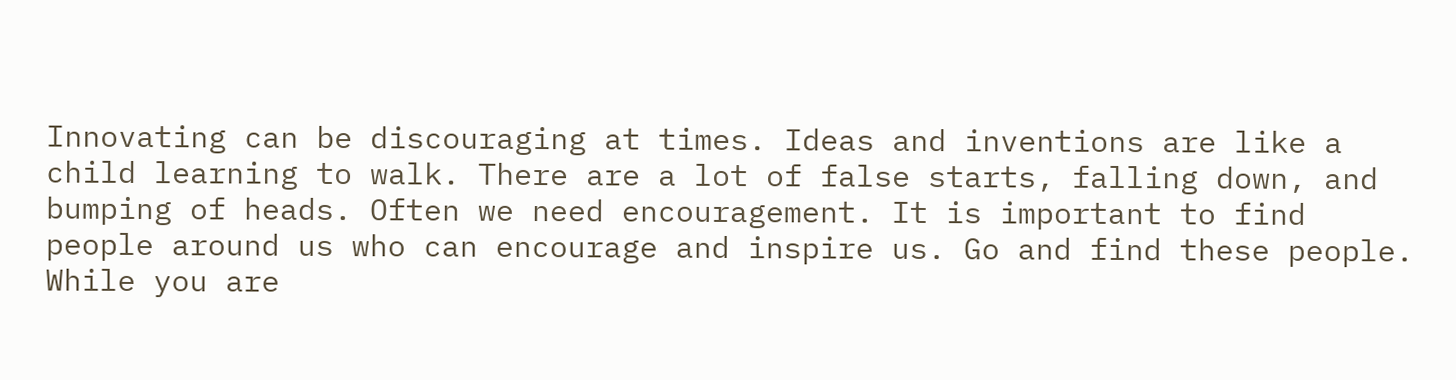Innovating can be discouraging at times. Ideas and inventions are like a child learning to walk. There are a lot of false starts, falling down, and bumping of heads. Often we need encouragement. It is important to find people around us who can encourage and inspire us. Go and find these people. While you are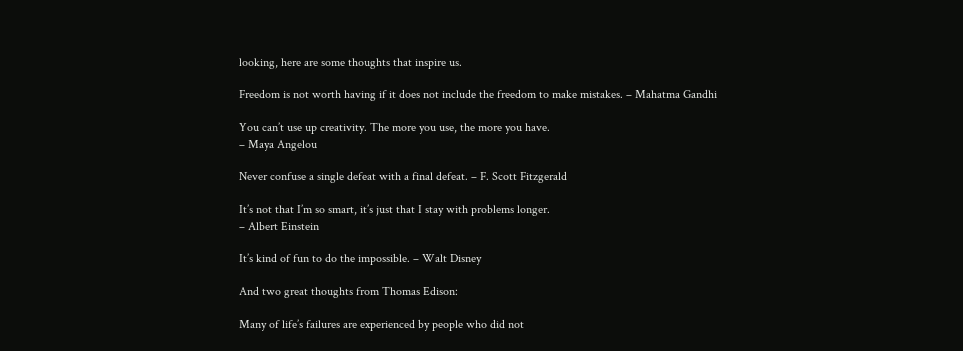looking, here are some thoughts that inspire us.

Freedom is not worth having if it does not include the freedom to make mistakes. – Mahatma Gandhi

You can’t use up creativity. The more you use, the more you have.
– Maya Angelou

Never confuse a single defeat with a final defeat. – F. Scott Fitzgerald

It’s not that I’m so smart, it’s just that I stay with problems longer.
– Albert Einstein

It’s kind of fun to do the impossible. – Walt Disney

And two great thoughts from Thomas Edison:

Many of life’s failures are experienced by people who did not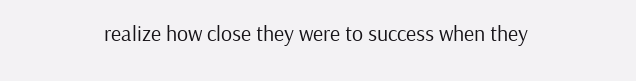realize how close they were to success when they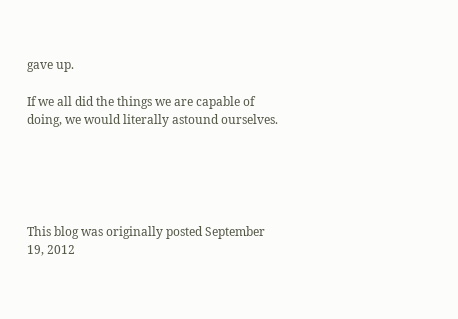gave up.

If we all did the things we are capable of doing, we would literally astound ourselves.





This blog was originally posted September 19, 2012